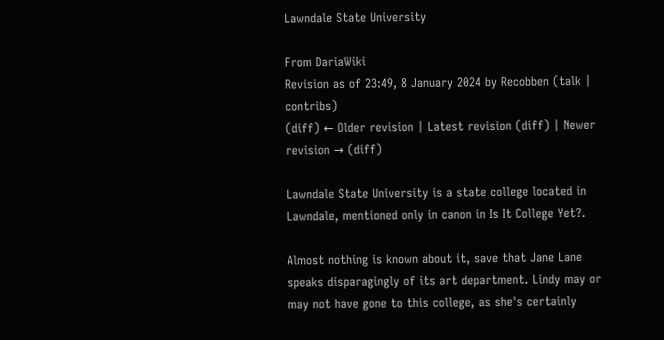Lawndale State University

From DariaWiki
Revision as of 23:49, 8 January 2024 by Recobben (talk | contribs)
(diff) ← Older revision | Latest revision (diff) | Newer revision → (diff)

Lawndale State University is a state college located in Lawndale, mentioned only in canon in Is It College Yet?.

Almost nothing is known about it, save that Jane Lane speaks disparagingly of its art department. Lindy may or may not have gone to this college, as she's certainly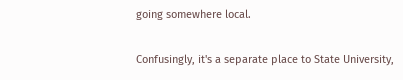going somewhere local.

Confusingly, it's a separate place to State University,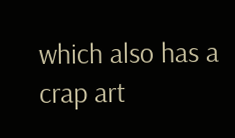which also has a crap art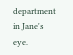department in Jane's eye.